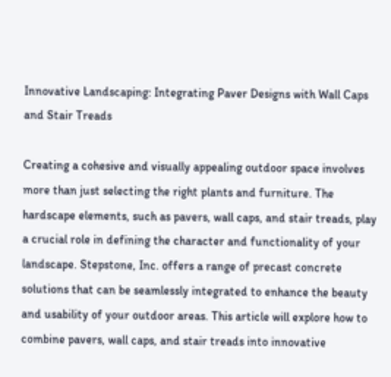Innovative Landscaping: Integrating Paver Designs with Wall Caps and Stair Treads

Creating a cohesive and visually appealing outdoor space involves more than just selecting the right plants and furniture. The hardscape elements, such as pavers, wall caps, and stair treads, play a crucial role in defining the character and functionality of your landscape. Stepstone, Inc. offers a range of precast concrete solutions that can be seamlessly integrated to enhance the beauty and usability of your outdoor areas. This article will explore how to combine pavers, wall caps, and stair treads into innovative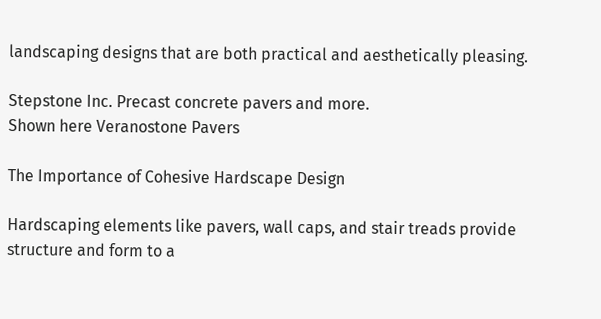landscaping designs that are both practical and aesthetically pleasing.

Stepstone Inc. Precast concrete pavers and more.
Shown here Veranostone Pavers

The Importance of Cohesive Hardscape Design

Hardscaping elements like pavers, wall caps, and stair treads provide structure and form to a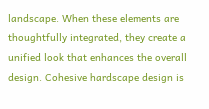landscape. When these elements are thoughtfully integrated, they create a unified look that enhances the overall design. Cohesive hardscape design is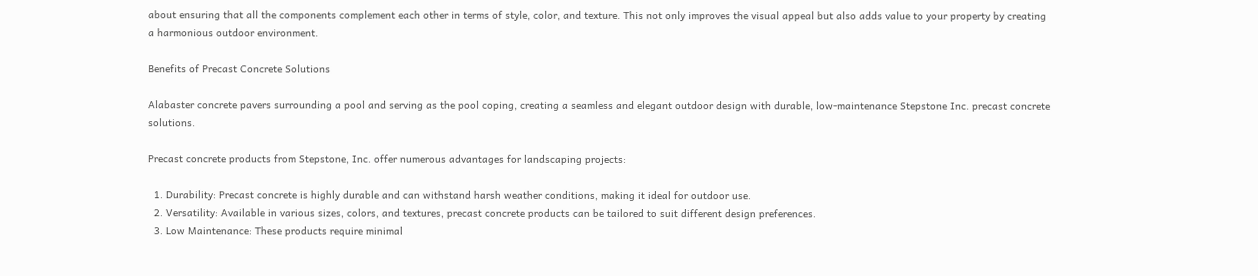about ensuring that all the components complement each other in terms of style, color, and texture. This not only improves the visual appeal but also adds value to your property by creating a harmonious outdoor environment.

Benefits of Precast Concrete Solutions

Alabaster concrete pavers surrounding a pool and serving as the pool coping, creating a seamless and elegant outdoor design with durable, low-maintenance Stepstone Inc. precast concrete solutions.

Precast concrete products from Stepstone, Inc. offer numerous advantages for landscaping projects:

  1. Durability: Precast concrete is highly durable and can withstand harsh weather conditions, making it ideal for outdoor use.
  2. Versatility: Available in various sizes, colors, and textures, precast concrete products can be tailored to suit different design preferences.
  3. Low Maintenance: These products require minimal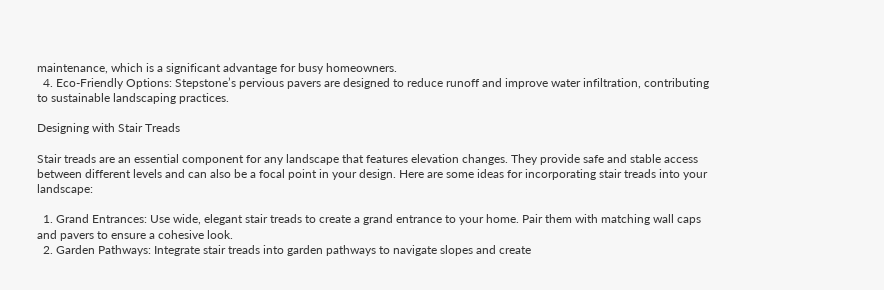maintenance, which is a significant advantage for busy homeowners.
  4. Eco-Friendly Options: Stepstone’s pervious pavers are designed to reduce runoff and improve water infiltration, contributing to sustainable landscaping practices.

Designing with Stair Treads

Stair treads are an essential component for any landscape that features elevation changes. They provide safe and stable access between different levels and can also be a focal point in your design. Here are some ideas for incorporating stair treads into your landscape:

  1. Grand Entrances: Use wide, elegant stair treads to create a grand entrance to your home. Pair them with matching wall caps and pavers to ensure a cohesive look.
  2. Garden Pathways: Integrate stair treads into garden pathways to navigate slopes and create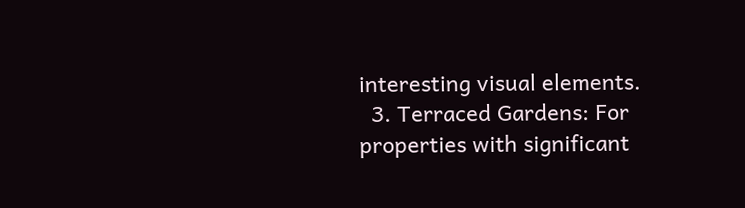interesting visual elements.
  3. Terraced Gardens: For properties with significant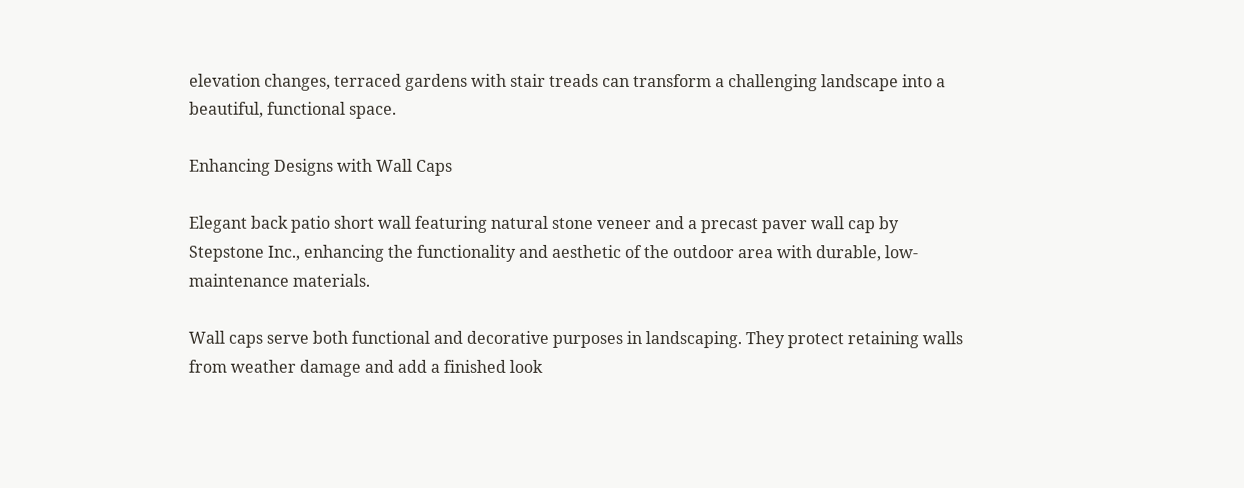elevation changes, terraced gardens with stair treads can transform a challenging landscape into a beautiful, functional space.

Enhancing Designs with Wall Caps

Elegant back patio short wall featuring natural stone veneer and a precast paver wall cap by Stepstone Inc., enhancing the functionality and aesthetic of the outdoor area with durable, low-maintenance materials.

Wall caps serve both functional and decorative purposes in landscaping. They protect retaining walls from weather damage and add a finished look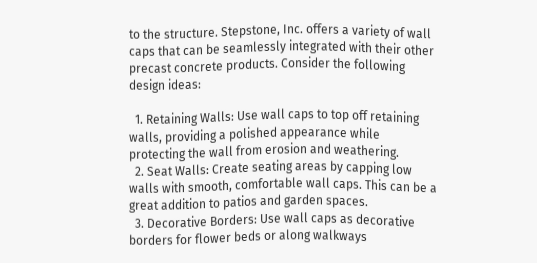to the structure. Stepstone, Inc. offers a variety of wall caps that can be seamlessly integrated with their other precast concrete products. Consider the following design ideas:

  1. Retaining Walls: Use wall caps to top off retaining walls, providing a polished appearance while protecting the wall from erosion and weathering.
  2. Seat Walls: Create seating areas by capping low walls with smooth, comfortable wall caps. This can be a great addition to patios and garden spaces.
  3. Decorative Borders: Use wall caps as decorative borders for flower beds or along walkways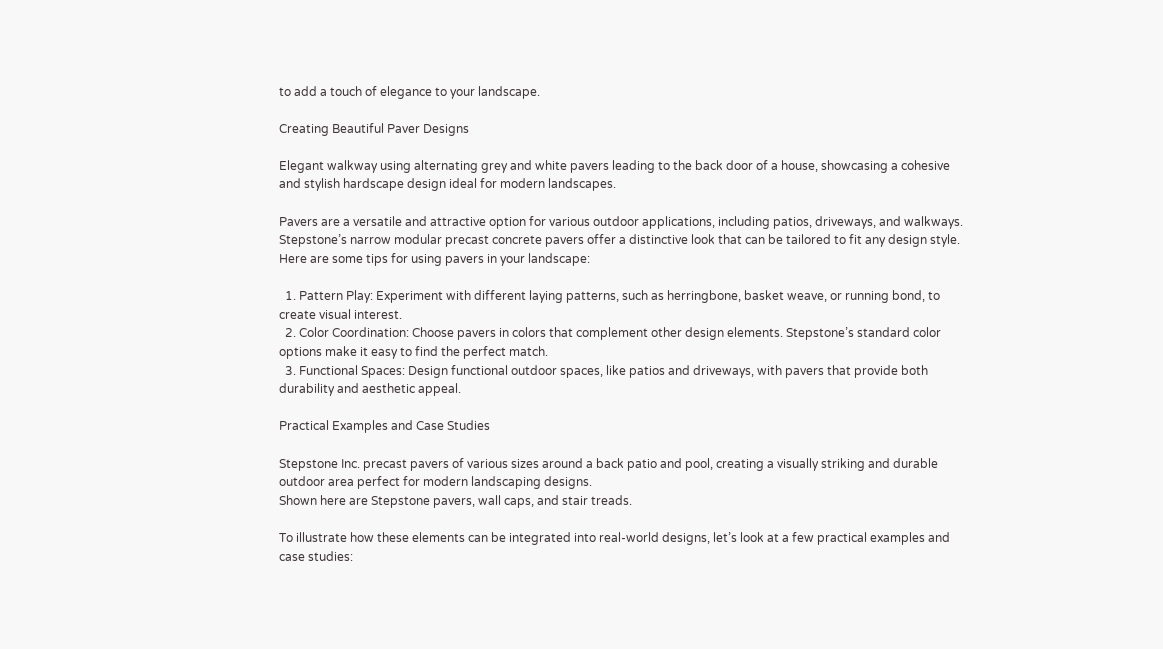to add a touch of elegance to your landscape.

Creating Beautiful Paver Designs

Elegant walkway using alternating grey and white pavers leading to the back door of a house, showcasing a cohesive and stylish hardscape design ideal for modern landscapes.

Pavers are a versatile and attractive option for various outdoor applications, including patios, driveways, and walkways. Stepstone’s narrow modular precast concrete pavers offer a distinctive look that can be tailored to fit any design style. Here are some tips for using pavers in your landscape:

  1. Pattern Play: Experiment with different laying patterns, such as herringbone, basket weave, or running bond, to create visual interest.
  2. Color Coordination: Choose pavers in colors that complement other design elements. Stepstone’s standard color options make it easy to find the perfect match.
  3. Functional Spaces: Design functional outdoor spaces, like patios and driveways, with pavers that provide both durability and aesthetic appeal.

Practical Examples and Case Studies

Stepstone Inc. precast pavers of various sizes around a back patio and pool, creating a visually striking and durable outdoor area perfect for modern landscaping designs.
Shown here are Stepstone pavers, wall caps, and stair treads.

To illustrate how these elements can be integrated into real-world designs, let’s look at a few practical examples and case studies: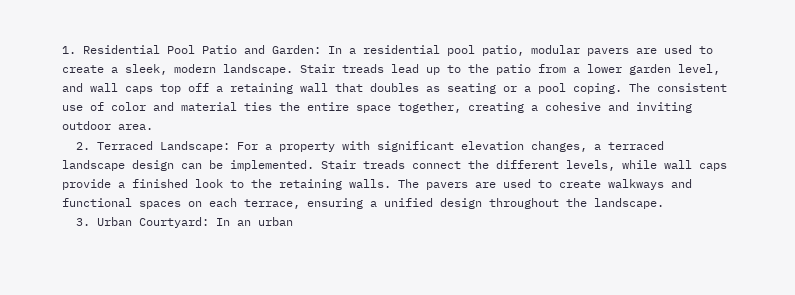1. Residential Pool Patio and Garden: In a residential pool patio, modular pavers are used to create a sleek, modern landscape. Stair treads lead up to the patio from a lower garden level, and wall caps top off a retaining wall that doubles as seating or a pool coping. The consistent use of color and material ties the entire space together, creating a cohesive and inviting outdoor area.
  2. Terraced Landscape: For a property with significant elevation changes, a terraced landscape design can be implemented. Stair treads connect the different levels, while wall caps provide a finished look to the retaining walls. The pavers are used to create walkways and functional spaces on each terrace, ensuring a unified design throughout the landscape.
  3. Urban Courtyard: In an urban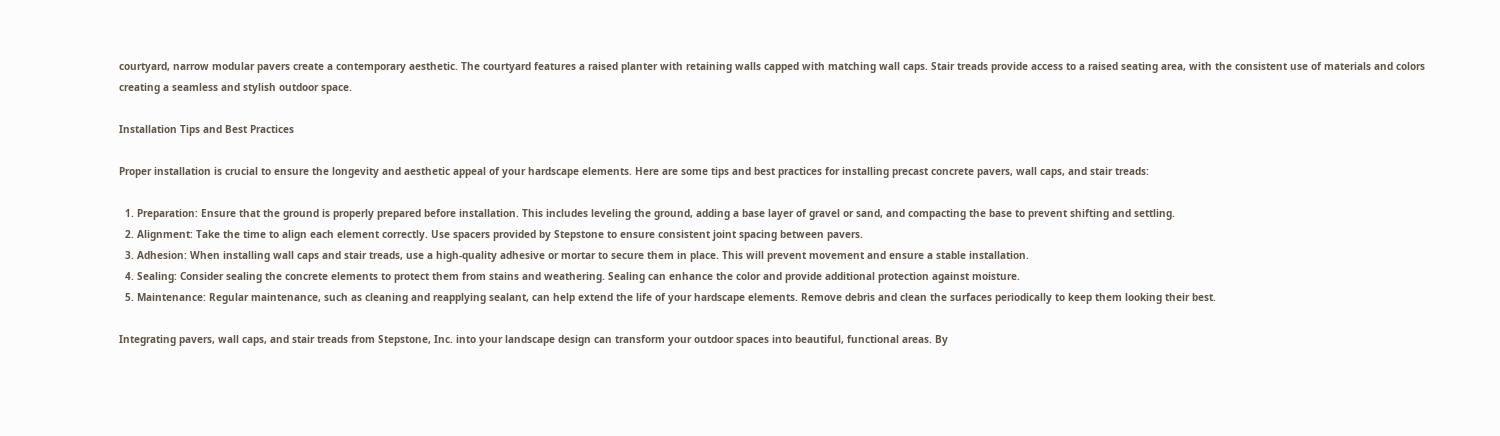courtyard, narrow modular pavers create a contemporary aesthetic. The courtyard features a raised planter with retaining walls capped with matching wall caps. Stair treads provide access to a raised seating area, with the consistent use of materials and colors creating a seamless and stylish outdoor space.

Installation Tips and Best Practices

Proper installation is crucial to ensure the longevity and aesthetic appeal of your hardscape elements. Here are some tips and best practices for installing precast concrete pavers, wall caps, and stair treads:

  1. Preparation: Ensure that the ground is properly prepared before installation. This includes leveling the ground, adding a base layer of gravel or sand, and compacting the base to prevent shifting and settling.
  2. Alignment: Take the time to align each element correctly. Use spacers provided by Stepstone to ensure consistent joint spacing between pavers.
  3. Adhesion: When installing wall caps and stair treads, use a high-quality adhesive or mortar to secure them in place. This will prevent movement and ensure a stable installation.
  4. Sealing: Consider sealing the concrete elements to protect them from stains and weathering. Sealing can enhance the color and provide additional protection against moisture.
  5. Maintenance: Regular maintenance, such as cleaning and reapplying sealant, can help extend the life of your hardscape elements. Remove debris and clean the surfaces periodically to keep them looking their best.

Integrating pavers, wall caps, and stair treads from Stepstone, Inc. into your landscape design can transform your outdoor spaces into beautiful, functional areas. By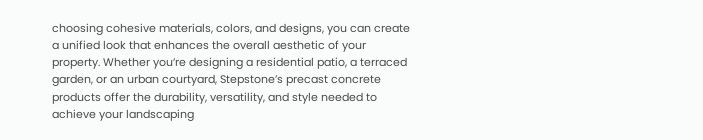choosing cohesive materials, colors, and designs, you can create a unified look that enhances the overall aesthetic of your property. Whether you’re designing a residential patio, a terraced garden, or an urban courtyard, Stepstone’s precast concrete products offer the durability, versatility, and style needed to achieve your landscaping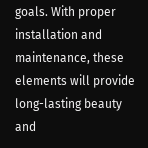goals. With proper installation and maintenance, these elements will provide long-lasting beauty and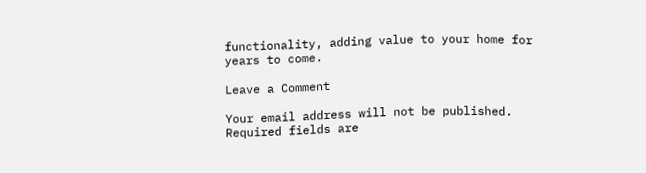functionality, adding value to your home for years to come.

Leave a Comment

Your email address will not be published. Required fields are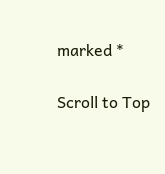marked *

Scroll to Top